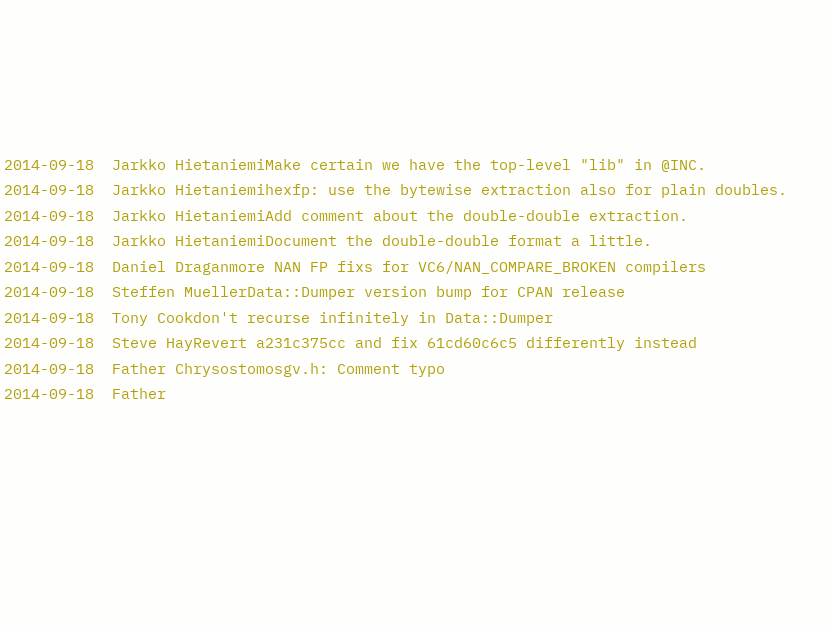2014-09-18  Jarkko HietaniemiMake certain we have the top-level "lib" in @INC.
2014-09-18  Jarkko Hietaniemihexfp: use the bytewise extraction also for plain doubles.
2014-09-18  Jarkko HietaniemiAdd comment about the double-double extraction.
2014-09-18  Jarkko HietaniemiDocument the double-double format a little.
2014-09-18  Daniel Draganmore NAN FP fixs for VC6/NAN_COMPARE_BROKEN compilers
2014-09-18  Steffen MuellerData::Dumper version bump for CPAN release
2014-09-18  Tony Cookdon't recurse infinitely in Data::Dumper
2014-09-18  Steve HayRevert a231c375cc and fix 61cd60c6c5 differently instead
2014-09-18  Father Chrysostomosgv.h: Comment typo
2014-09-18  Father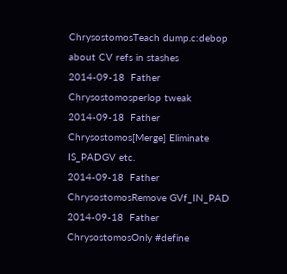ChrysostomosTeach dump.c:debop about CV refs in stashes
2014-09-18  Father Chrysostomosperlop tweak
2014-09-18  Father Chrysostomos[Merge] Eliminate IS_PADGV etc.
2014-09-18  Father ChrysostomosRemove GVf_IN_PAD
2014-09-18  Father ChrysostomosOnly #define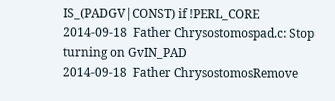IS_(PADGV|CONST) if !PERL_CORE
2014-09-18  Father Chrysostomospad.c: Stop turning on GvIN_PAD
2014-09-18  Father ChrysostomosRemove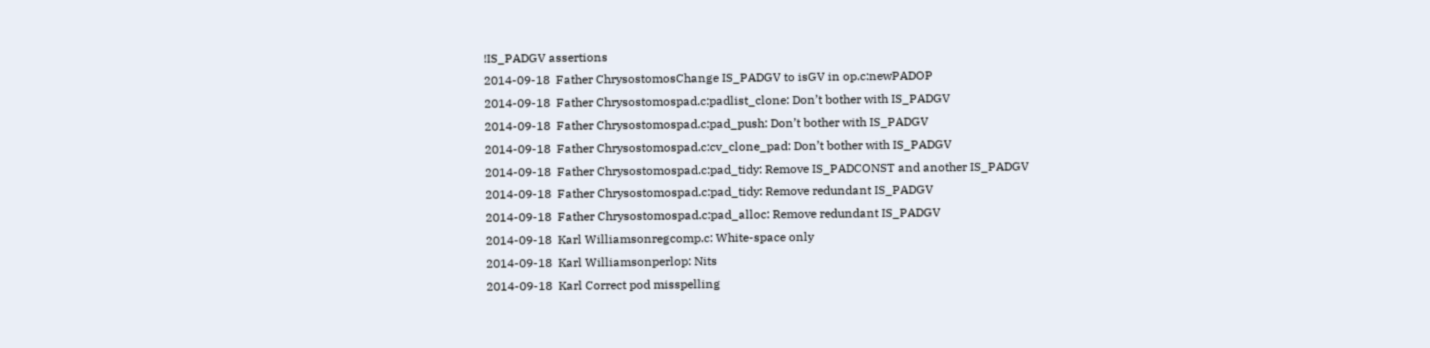!IS_PADGV assertions
2014-09-18  Father ChrysostomosChange IS_PADGV to isGV in op.c:newPADOP
2014-09-18  Father Chrysostomospad.c:padlist_clone: Don’t bother with IS_PADGV
2014-09-18  Father Chrysostomospad.c:pad_push: Don’t bother with IS_PADGV
2014-09-18  Father Chrysostomospad.c:cv_clone_pad: Don’t bother with IS_PADGV
2014-09-18  Father Chrysostomospad.c:pad_tidy: Remove IS_PADCONST and another IS_PADGV
2014-09-18  Father Chrysostomospad.c:pad_tidy: Remove redundant IS_PADGV
2014-09-18  Father Chrysostomospad.c:pad_alloc: Remove redundant IS_PADGV
2014-09-18  Karl Williamsonregcomp.c: White-space only
2014-09-18  Karl Williamsonperlop: Nits
2014-09-18  Karl Correct pod misspelling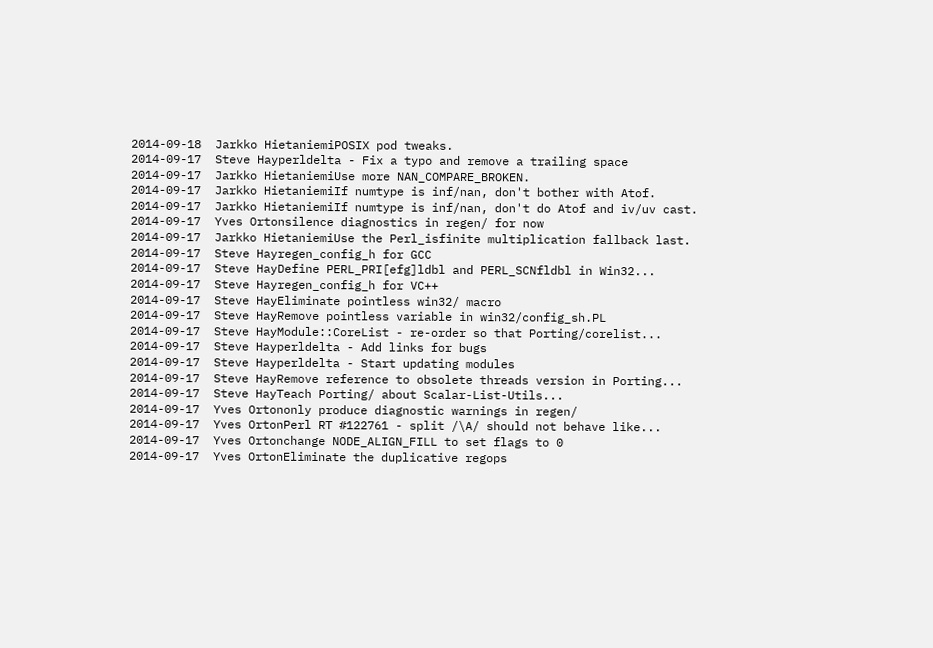2014-09-18  Jarkko HietaniemiPOSIX pod tweaks.
2014-09-17  Steve Hayperldelta - Fix a typo and remove a trailing space
2014-09-17  Jarkko HietaniemiUse more NAN_COMPARE_BROKEN.
2014-09-17  Jarkko HietaniemiIf numtype is inf/nan, don't bother with Atof.
2014-09-17  Jarkko HietaniemiIf numtype is inf/nan, don't do Atof and iv/uv cast.
2014-09-17  Yves Ortonsilence diagnostics in regen/ for now
2014-09-17  Jarkko HietaniemiUse the Perl_isfinite multiplication fallback last.
2014-09-17  Steve Hayregen_config_h for GCC
2014-09-17  Steve HayDefine PERL_PRI[efg]ldbl and PERL_SCNfldbl in Win32...
2014-09-17  Steve Hayregen_config_h for VC++
2014-09-17  Steve HayEliminate pointless win32/ macro
2014-09-17  Steve HayRemove pointless variable in win32/config_sh.PL
2014-09-17  Steve HayModule::CoreList - re-order so that Porting/corelist...
2014-09-17  Steve Hayperldelta - Add links for bugs
2014-09-17  Steve Hayperldelta - Start updating modules
2014-09-17  Steve HayRemove reference to obsolete threads version in Porting...
2014-09-17  Steve HayTeach Porting/ about Scalar-List-Utils...
2014-09-17  Yves Ortononly produce diagnostic warnings in regen/
2014-09-17  Yves OrtonPerl RT #122761 - split /\A/ should not behave like...
2014-09-17  Yves Ortonchange NODE_ALIGN_FILL to set flags to 0
2014-09-17  Yves OrtonEliminate the duplicative regops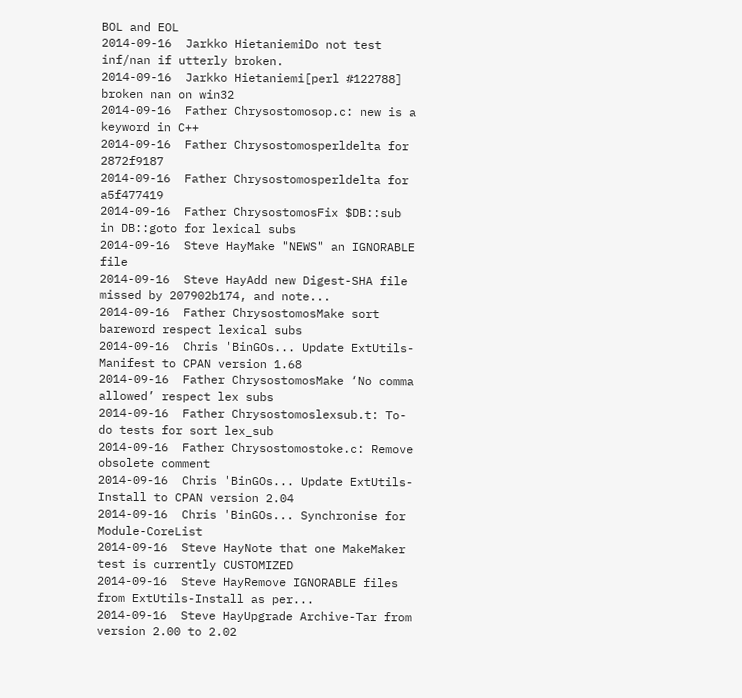BOL and EOL
2014-09-16  Jarkko HietaniemiDo not test inf/nan if utterly broken.
2014-09-16  Jarkko Hietaniemi[perl #122788] broken nan on win32
2014-09-16  Father Chrysostomosop.c: new is a keyword in C++
2014-09-16  Father Chrysostomosperldelta for 2872f9187
2014-09-16  Father Chrysostomosperldelta for a5f477419
2014-09-16  Father ChrysostomosFix $DB::sub in DB::goto for lexical subs
2014-09-16  Steve HayMake "NEWS" an IGNORABLE file
2014-09-16  Steve HayAdd new Digest-SHA file missed by 207902b174, and note...
2014-09-16  Father ChrysostomosMake sort bareword respect lexical subs
2014-09-16  Chris 'BinGOs... Update ExtUtils-Manifest to CPAN version 1.68
2014-09-16  Father ChrysostomosMake ‘No comma allowed’ respect lex subs
2014-09-16  Father Chrysostomoslexsub.t: To-do tests for sort lex_sub
2014-09-16  Father Chrysostomostoke.c: Remove obsolete comment
2014-09-16  Chris 'BinGOs... Update ExtUtils-Install to CPAN version 2.04
2014-09-16  Chris 'BinGOs... Synchronise for Module-CoreList
2014-09-16  Steve HayNote that one MakeMaker test is currently CUSTOMIZED
2014-09-16  Steve HayRemove IGNORABLE files from ExtUtils-Install as per...
2014-09-16  Steve HayUpgrade Archive-Tar from version 2.00 to 2.02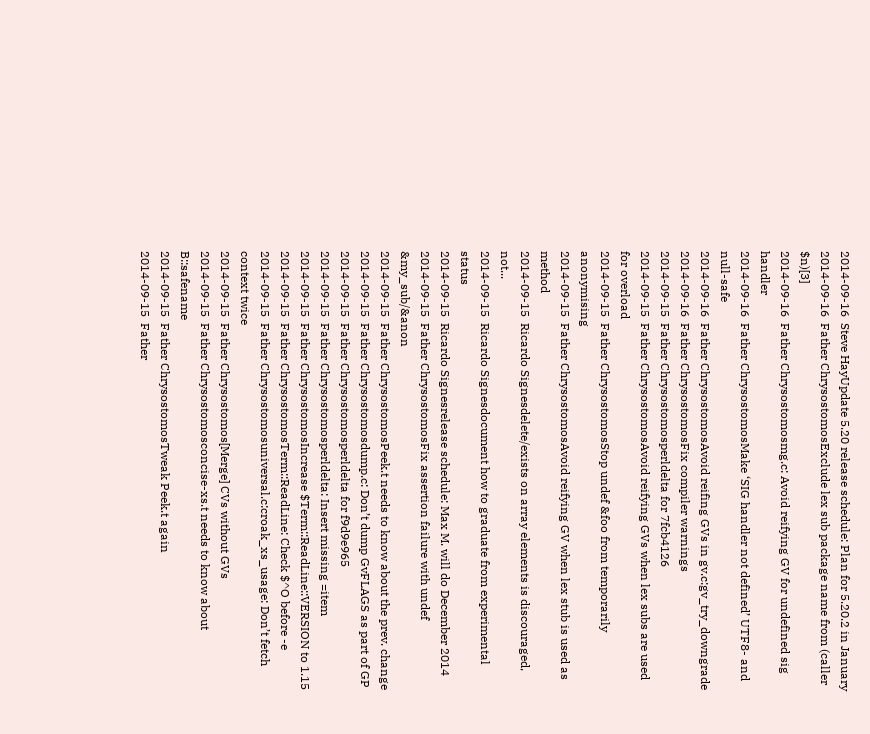2014-09-16  Steve HayUpdate 5.20 release schedule: Plan for 5.20.2 in January
2014-09-16  Father ChrysostomosExclude lex sub package name from (caller $n)[3]
2014-09-16  Father Chrysostomosmg.c: Avoid reifying GV for undefined sig handler
2014-09-16  Father ChrysostomosMake ‘SIG handler not defined’ UTF8- and null-safe
2014-09-16  Father ChrysostomosAvoid reifing GVs in gv.c:gv_try_downgrade
2014-09-16  Father ChrysostomosFix compiler warnings
2014-09-15  Father Chrysostomosperldelta for 7fcb4126
2014-09-15  Father ChrysostomosAvoid reifying GVs when lex subs are used for overload
2014-09-15  Father ChrysostomosStop undef &foo from temporarily anonymising
2014-09-15  Father ChrysostomosAvoid reifying GV when lex stub is used as method
2014-09-15  Ricardo Signesdelete/exists on array elements is discouraged, not...
2014-09-15  Ricardo Signesdocument how to graduate from experimental status
2014-09-15  Ricardo Signesrelease schedule: Max M. will do December 2014
2014-09-15  Father ChrysostomosFix assertion failure with undef &my_sub/&anon
2014-09-15  Father ChrysostomosPeek.t needs to know about the prev. change
2014-09-15  Father Chrysostomosdump.c: Don’t dump GvFLAGS as part of GP
2014-09-15  Father Chrysostomosperldelta for f9d9e965
2014-09-15  Father Chrysostomosperldelta: Insert missing =item
2014-09-15  Father ChrysostomosIncrease $Term::ReadLine::VERSION to 1.15
2014-09-15  Father ChrysostomosTerm::ReadLine: Check $^O before -e
2014-09-15  Father Chrysostomosuniversal.c:croak_xs_usage: Don’t fetch context twice
2014-09-15  Father Chrysostomos[Merge] CVs without GVs
2014-09-15  Father Chrysostomosconcise-xs.t needs to know about B::safename
2014-09-15  Father ChrysostomosTweak Peek.t again
2014-09-15  Father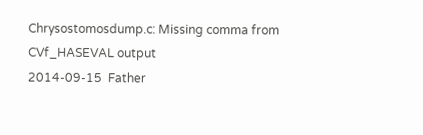Chrysostomosdump.c: Missing comma from CVf_HASEVAL output
2014-09-15  Father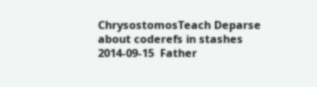ChrysostomosTeach Deparse about coderefs in stashes
2014-09-15  Father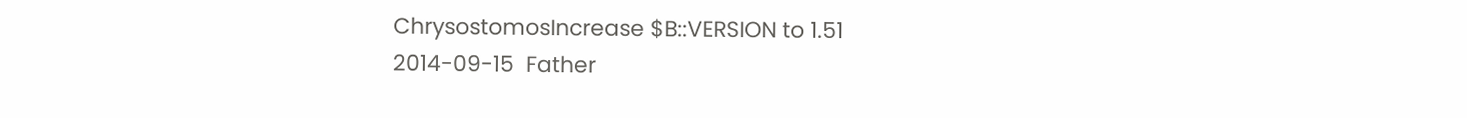ChrysostomosIncrease $B::VERSION to 1.51
2014-09-15  Father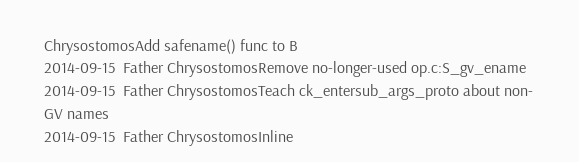ChrysostomosAdd safename() func to B
2014-09-15  Father ChrysostomosRemove no-longer-used op.c:S_gv_ename
2014-09-15  Father ChrysostomosTeach ck_entersub_args_proto about non-GV names
2014-09-15  Father ChrysostomosInline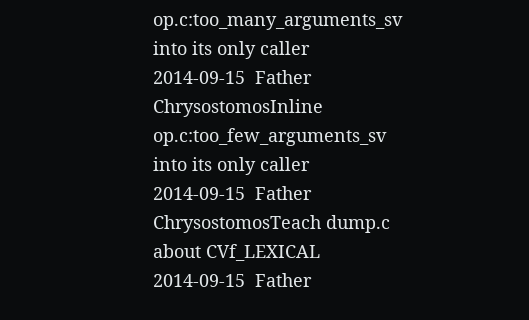op.c:too_many_arguments_sv into its only caller
2014-09-15  Father ChrysostomosInline op.c:too_few_arguments_sv into its only caller
2014-09-15  Father ChrysostomosTeach dump.c about CVf_LEXICAL
2014-09-15  Father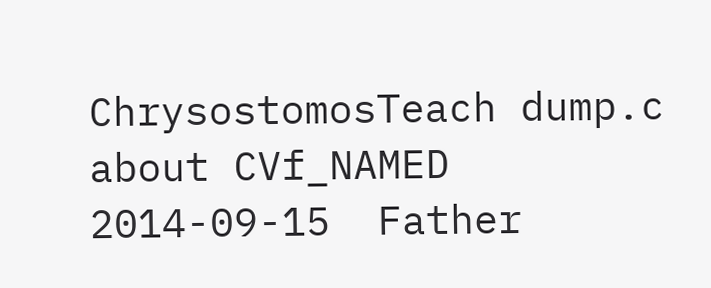ChrysostomosTeach dump.c about CVf_NAMED
2014-09-15  Father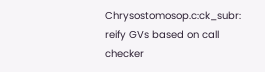Chrysostomosop.c:ck_subr: reify GVs based on call checker